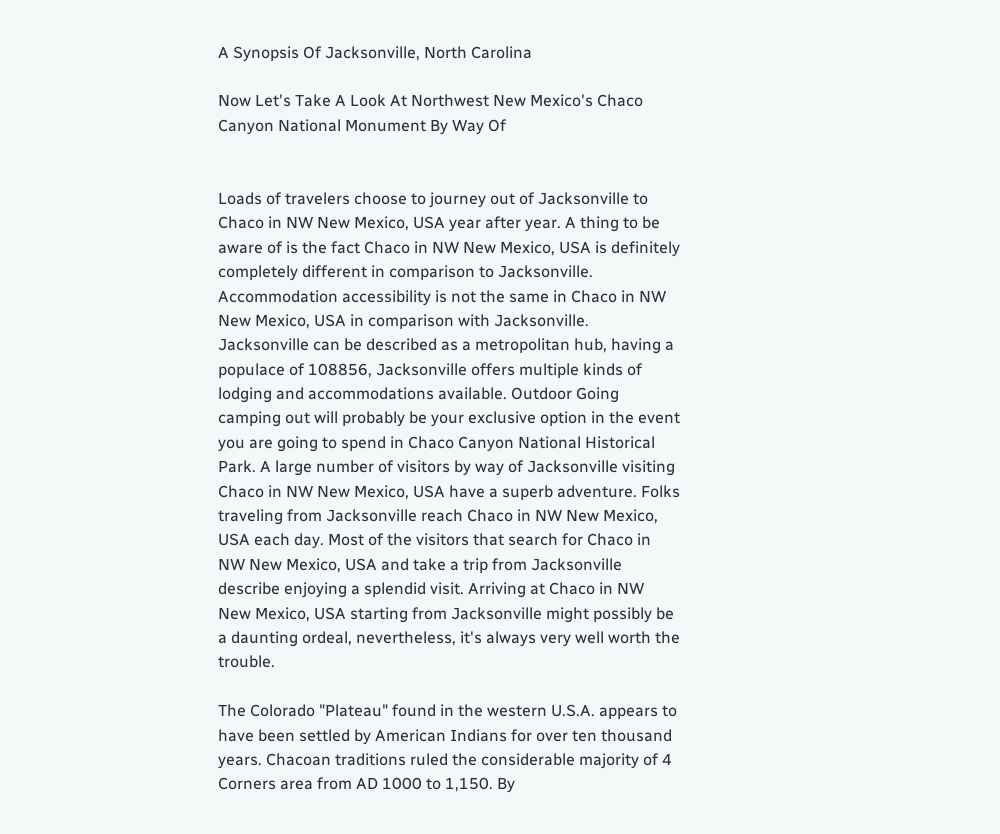A Synopsis Of Jacksonville, North Carolina

Now Let's Take A Look At Northwest New Mexico's Chaco Canyon National Monument By Way Of


Loads of travelers choose to journey out of Jacksonville to Chaco in NW New Mexico, USA year after year. A thing to be aware of is the fact Chaco in NW New Mexico, USA is definitely completely different in comparison to Jacksonville. Accommodation accessibility is not the same in Chaco in NW New Mexico, USA in comparison with Jacksonville. Jacksonville can be described as a metropolitan hub, having a populace of 108856, Jacksonville offers multiple kinds of lodging and accommodations available. Outdoor Going camping out will probably be your exclusive option in the event you are going to spend in Chaco Canyon National Historical Park. A large number of visitors by way of Jacksonville visiting Chaco in NW New Mexico, USA have a superb adventure. Folks traveling from Jacksonville reach Chaco in NW New Mexico, USA each day. Most of the visitors that search for Chaco in NW New Mexico, USA and take a trip from Jacksonville describe enjoying a splendid visit. Arriving at Chaco in NW New Mexico, USA starting from Jacksonville might possibly be a daunting ordeal, nevertheless, it's always very well worth the trouble.

The Colorado "Plateau" found in the western U.S.A. appears to have been settled by American Indians for over ten thousand years. Chacoan traditions ruled the considerable majority of 4 Corners area from AD 1000 to 1,150. By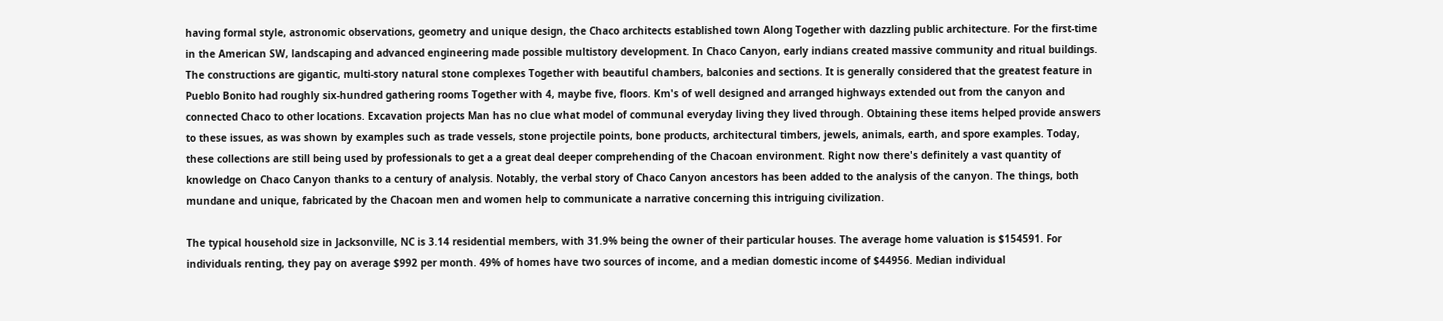having formal style, astronomic observations, geometry and unique design, the Chaco architects established town Along Together with dazzling public architecture. For the first-time in the American SW, landscaping and advanced engineering made possible multistory development. In Chaco Canyon, early indians created massive community and ritual buildings. The constructions are gigantic, multi-story natural stone complexes Together with beautiful chambers, balconies and sections. It is generally considered that the greatest feature in Pueblo Bonito had roughly six-hundred gathering rooms Together with 4, maybe five, floors. Km's of well designed and arranged highways extended out from the canyon and connected Chaco to other locations. Excavation projects Man has no clue what model of communal everyday living they lived through. Obtaining these items helped provide answers to these issues, as was shown by examples such as trade vessels, stone projectile points, bone products, architectural timbers, jewels, animals, earth, and spore examples. Today, these collections are still being used by professionals to get a a great deal deeper comprehending of the Chacoan environment. Right now there's definitely a vast quantity of knowledge on Chaco Canyon thanks to a century of analysis. Notably, the verbal story of Chaco Canyon ancestors has been added to the analysis of the canyon. The things, both mundane and unique, fabricated by the Chacoan men and women help to communicate a narrative concerning this intriguing civilization.

The typical household size in Jacksonville, NC is 3.14 residential members, with 31.9% being the owner of their particular houses. The average home valuation is $154591. For individuals renting, they pay on average $992 per month. 49% of homes have two sources of income, and a median domestic income of $44956. Median individual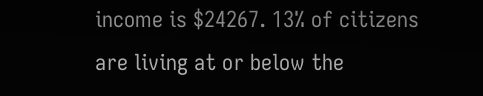income is $24267. 13% of citizens are living at or below the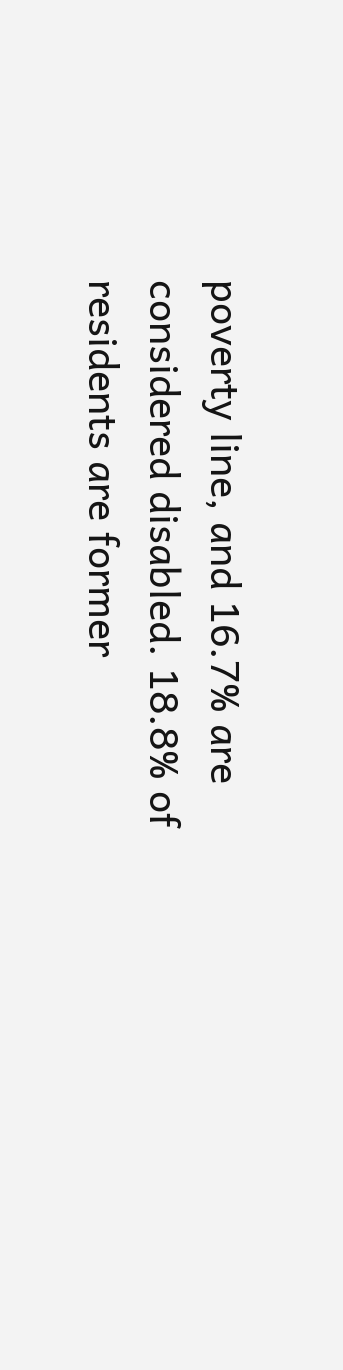poverty line, and 16.7% are considered disabled. 18.8% of residents are former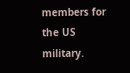members for the US military.